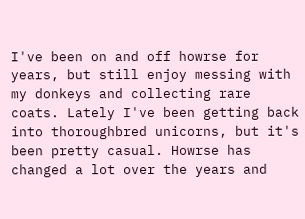I've been on and off howrse for years, but still enjoy messing with my donkeys and collecting rare coats. Lately I've been getting back into thoroughbred unicorns, but it's been pretty casual. Howrse has changed a lot over the years and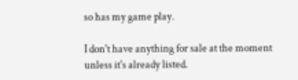so has my game play.

I don't have anything for sale at the moment unless it's already listed.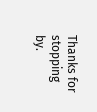Thanks for stopping by.